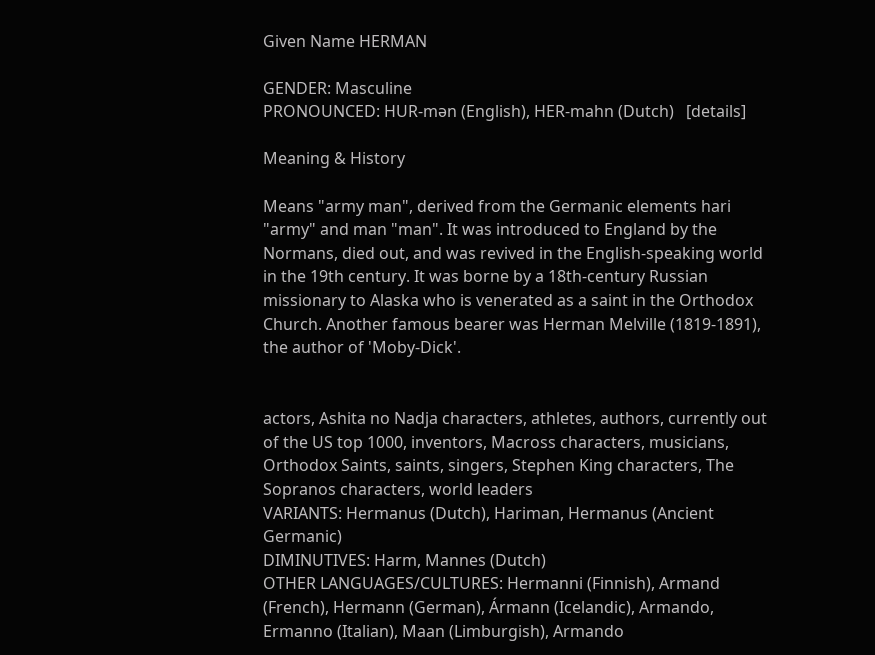Given Name HERMAN

GENDER: Masculine
PRONOUNCED: HUR-mən (English), HER-mahn (Dutch)   [details]

Meaning & History

Means "army man", derived from the Germanic elements hari "army" and man "man". It was introduced to England by the Normans, died out, and was revived in the English-speaking world in the 19th century. It was borne by a 18th-century Russian missionary to Alaska who is venerated as a saint in the Orthodox Church. Another famous bearer was Herman Melville (1819-1891), the author of 'Moby-Dick'.


actors, Ashita no Nadja characters, athletes, authors, currently out of the US top 1000, inventors, Macross characters, musicians, Orthodox Saints, saints, singers, Stephen King characters, The Sopranos characters, world leaders
VARIANTS: Hermanus (Dutch), Hariman, Hermanus (Ancient Germanic)
DIMINUTIVES: Harm, Mannes (Dutch)
OTHER LANGUAGES/CULTURES: Hermanni (Finnish), Armand (French), Hermann (German), Ármann (Icelandic), Armando, Ermanno (Italian), Maan (Limburgish), Armando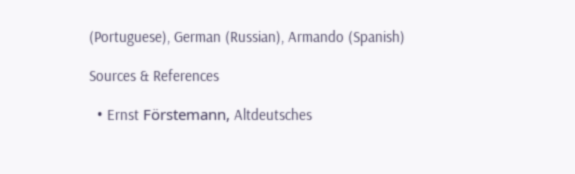(Portuguese), German (Russian), Armando (Spanish)

Sources & References

  • Ernst Förstemann, Altdeutsches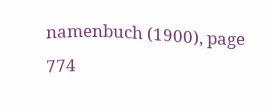namenbuch (1900), page 774